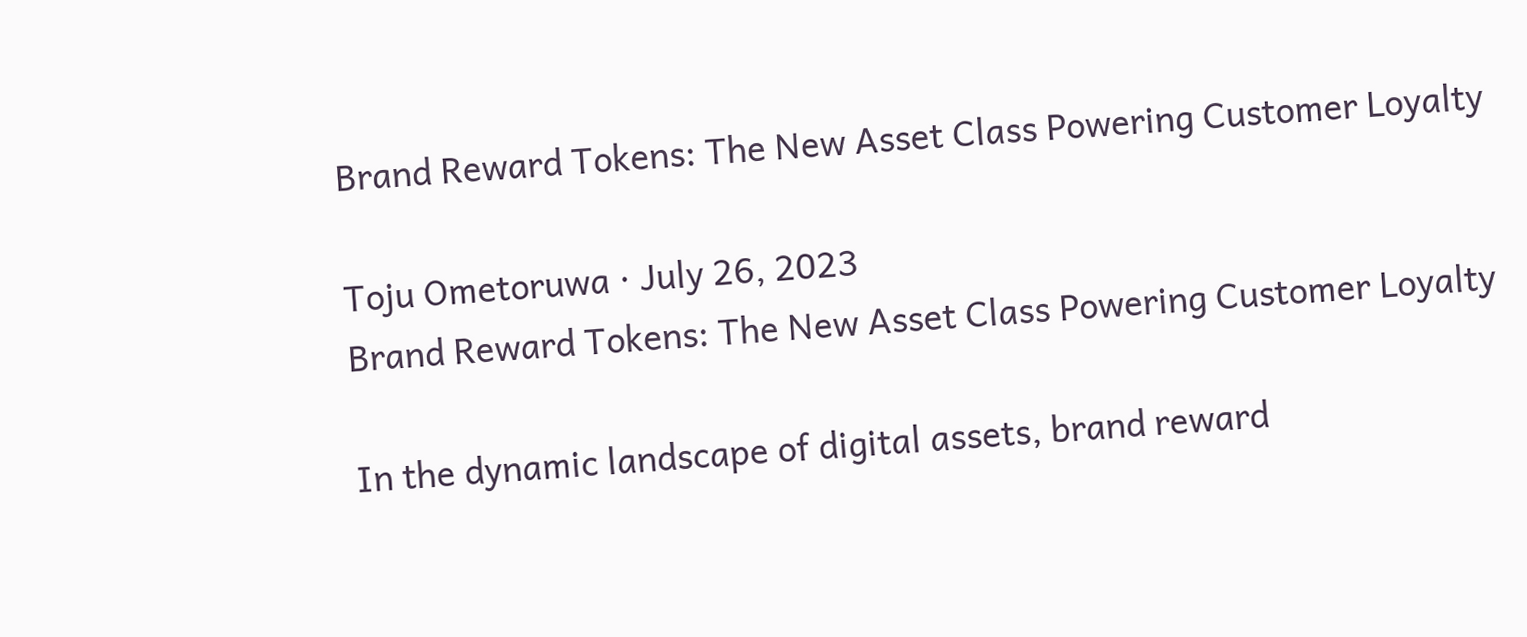Brand Reward Tokens: The New Asset Class Powering Customer Loyalty

Toju Ometoruwa · July 26, 2023
Brand Reward Tokens: The New Asset Class Powering Customer Loyalty

In the dynamic landscape of digital assets, brand reward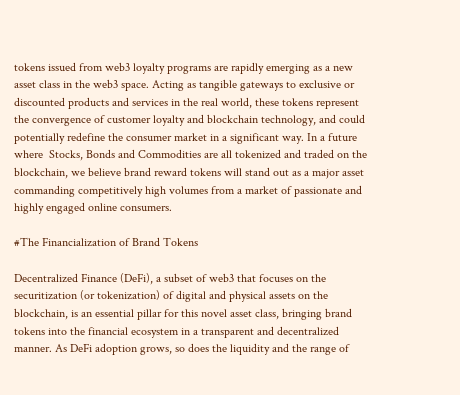tokens issued from web3 loyalty programs are rapidly emerging as a new asset class in the web3 space. Acting as tangible gateways to exclusive or discounted products and services in the real world, these tokens represent the convergence of customer loyalty and blockchain technology, and could potentially redefine the consumer market in a significant way. In a future where  Stocks, Bonds and Commodities are all tokenized and traded on the blockchain, we believe brand reward tokens will stand out as a major asset commanding competitively high volumes from a market of passionate and highly engaged online consumers.

#The Financialization of Brand Tokens

Decentralized Finance (DeFi), a subset of web3 that focuses on the securitization (or tokenization) of digital and physical assets on the blockchain, is an essential pillar for this novel asset class, bringing brand tokens into the financial ecosystem in a transparent and decentralized manner. As DeFi adoption grows, so does the liquidity and the range of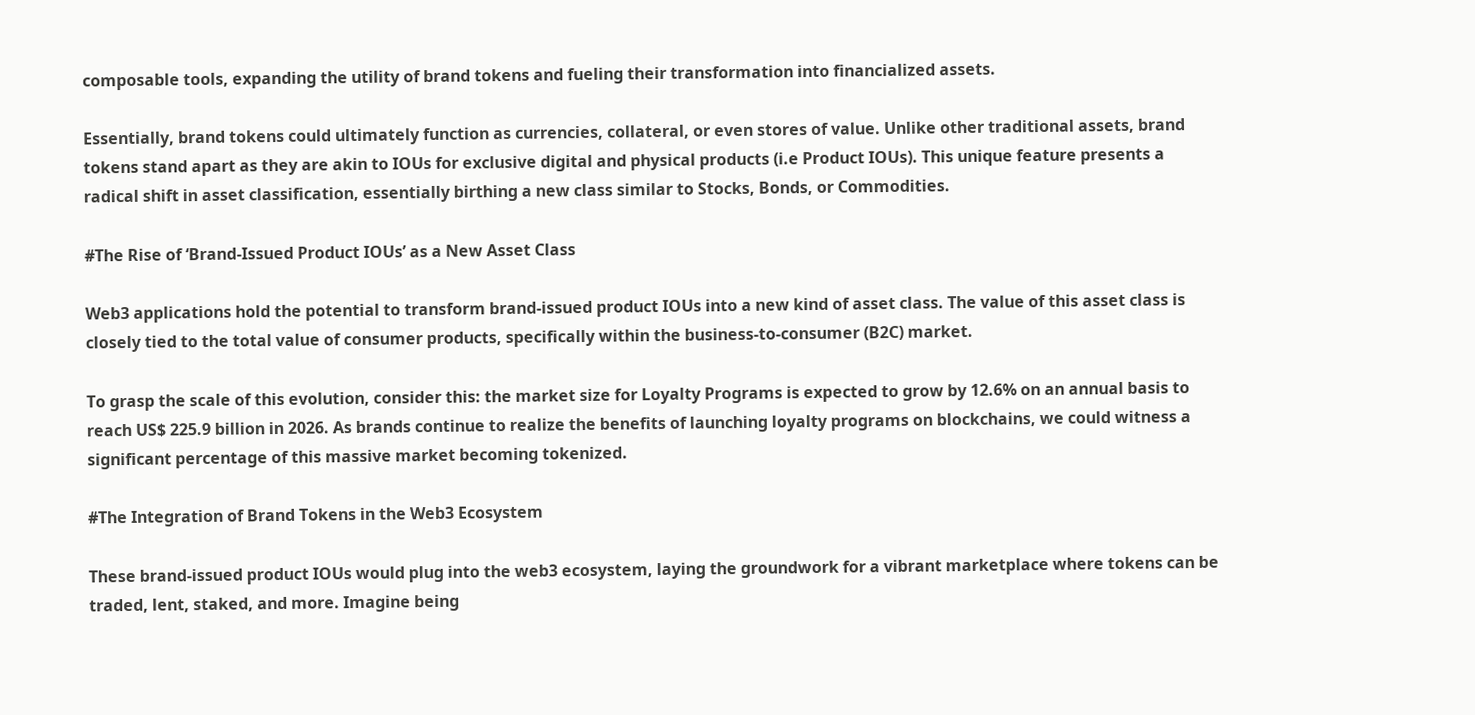composable tools, expanding the utility of brand tokens and fueling their transformation into financialized assets.

Essentially, brand tokens could ultimately function as currencies, collateral, or even stores of value. Unlike other traditional assets, brand tokens stand apart as they are akin to IOUs for exclusive digital and physical products (i.e Product IOUs). This unique feature presents a radical shift in asset classification, essentially birthing a new class similar to Stocks, Bonds, or Commodities.

#The Rise of ‘Brand-Issued Product IOUs’ as a New Asset Class

Web3 applications hold the potential to transform brand-issued product IOUs into a new kind of asset class. The value of this asset class is closely tied to the total value of consumer products, specifically within the business-to-consumer (B2C) market.

To grasp the scale of this evolution, consider this: the market size for Loyalty Programs is expected to grow by 12.6% on an annual basis to reach US$ 225.9 billion in 2026. As brands continue to realize the benefits of launching loyalty programs on blockchains, we could witness a significant percentage of this massive market becoming tokenized.

#The Integration of Brand Tokens in the Web3 Ecosystem

These brand-issued product IOUs would plug into the web3 ecosystem, laying the groundwork for a vibrant marketplace where tokens can be traded, lent, staked, and more. Imagine being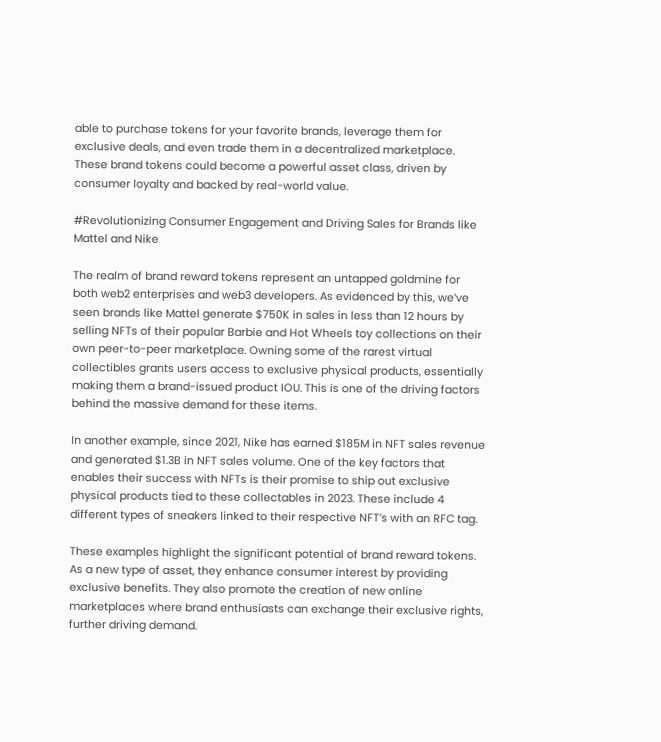able to purchase tokens for your favorite brands, leverage them for exclusive deals, and even trade them in a decentralized marketplace. These brand tokens could become a powerful asset class, driven by consumer loyalty and backed by real-world value.

#Revolutionizing Consumer Engagement and Driving Sales for Brands like Mattel and Nike

The realm of brand reward tokens represent an untapped goldmine for both web2 enterprises and web3 developers. As evidenced by this, we’ve seen brands like Mattel generate $750K in sales in less than 12 hours by selling NFTs of their popular Barbie and Hot Wheels toy collections on their own peer-to-peer marketplace. Owning some of the rarest virtual collectibles grants users access to exclusive physical products, essentially making them a brand-issued product IOU. This is one of the driving factors behind the massive demand for these items.

In another example, since 2021, Nike has earned $185M in NFT sales revenue and generated $1.3B in NFT sales volume. One of the key factors that enables their success with NFTs is their promise to ship out exclusive physical products tied to these collectables in 2023. These include 4 different types of sneakers linked to their respective NFT’s with an RFC tag.

These examples highlight the significant potential of brand reward tokens. As a new type of asset, they enhance consumer interest by providing exclusive benefits. They also promote the creation of new online marketplaces where brand enthusiasts can exchange their exclusive rights, further driving demand.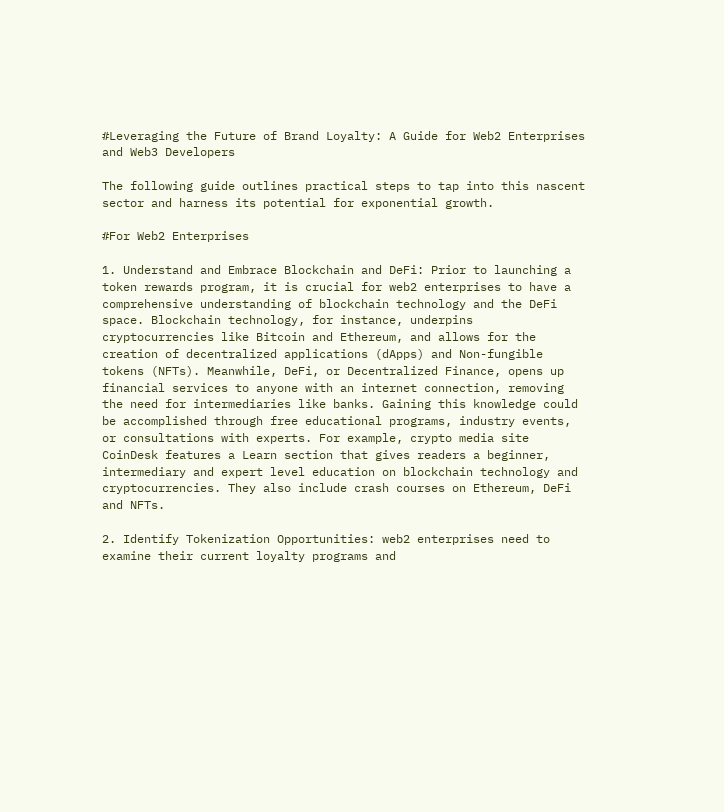#Leveraging the Future of Brand Loyalty: A Guide for Web2 Enterprises and Web3 Developers

The following guide outlines practical steps to tap into this nascent sector and harness its potential for exponential growth.

#For Web2 Enterprises

1. Understand and Embrace Blockchain and DeFi: Prior to launching a token rewards program, it is crucial for web2 enterprises to have a comprehensive understanding of blockchain technology and the DeFi space. Blockchain technology, for instance, underpins cryptocurrencies like Bitcoin and Ethereum, and allows for the creation of decentralized applications (dApps) and Non-fungible tokens (NFTs). Meanwhile, DeFi, or Decentralized Finance, opens up financial services to anyone with an internet connection, removing the need for intermediaries like banks. Gaining this knowledge could be accomplished through free educational programs, industry events, or consultations with experts. For example, crypto media site CoinDesk features a Learn section that gives readers a beginner, intermediary and expert level education on blockchain technology and cryptocurrencies. They also include crash courses on Ethereum, DeFi and NFTs.

2. Identify Tokenization Opportunities: web2 enterprises need to examine their current loyalty programs and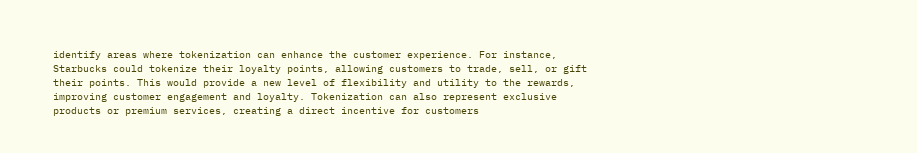identify areas where tokenization can enhance the customer experience. For instance, Starbucks could tokenize their loyalty points, allowing customers to trade, sell, or gift their points. This would provide a new level of flexibility and utility to the rewards, improving customer engagement and loyalty. Tokenization can also represent exclusive products or premium services, creating a direct incentive for customers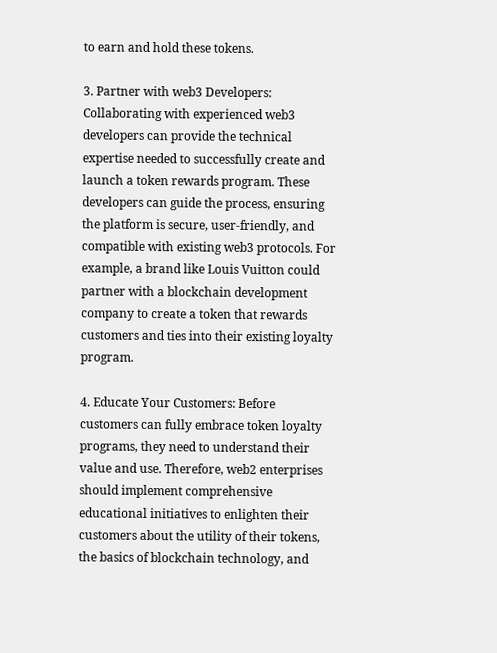to earn and hold these tokens.

3. Partner with web3 Developers: Collaborating with experienced web3 developers can provide the technical expertise needed to successfully create and launch a token rewards program. These developers can guide the process, ensuring the platform is secure, user-friendly, and compatible with existing web3 protocols. For example, a brand like Louis Vuitton could partner with a blockchain development company to create a token that rewards customers and ties into their existing loyalty program.

4. Educate Your Customers: Before customers can fully embrace token loyalty programs, they need to understand their value and use. Therefore, web2 enterprises should implement comprehensive educational initiatives to enlighten their customers about the utility of their tokens, the basics of blockchain technology, and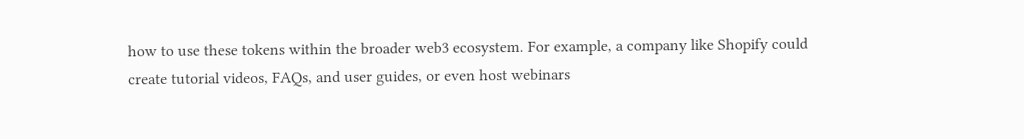how to use these tokens within the broader web3 ecosystem. For example, a company like Shopify could create tutorial videos, FAQs, and user guides, or even host webinars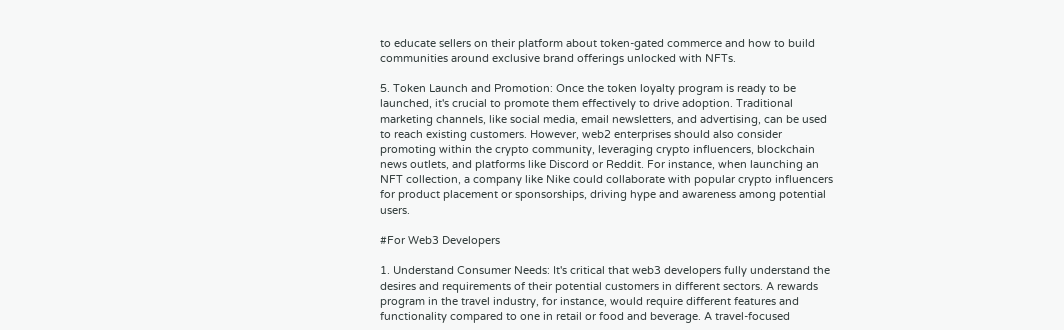to educate sellers on their platform about token-gated commerce and how to build communities around exclusive brand offerings unlocked with NFTs.

5. Token Launch and Promotion: Once the token loyalty program is ready to be launched, it's crucial to promote them effectively to drive adoption. Traditional marketing channels, like social media, email newsletters, and advertising, can be used to reach existing customers. However, web2 enterprises should also consider promoting within the crypto community, leveraging crypto influencers, blockchain news outlets, and platforms like Discord or Reddit. For instance, when launching an NFT collection, a company like Nike could collaborate with popular crypto influencers for product placement or sponsorships, driving hype and awareness among potential users.

#For Web3 Developers

1. Understand Consumer Needs: It's critical that web3 developers fully understand the desires and requirements of their potential customers in different sectors. A rewards program in the travel industry, for instance, would require different features and functionality compared to one in retail or food and beverage. A travel-focused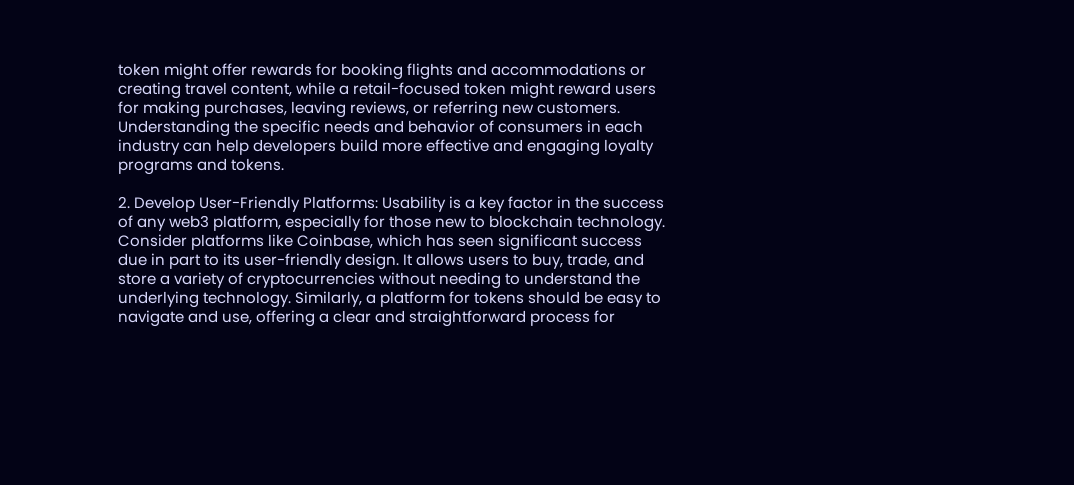token might offer rewards for booking flights and accommodations or creating travel content, while a retail-focused token might reward users for making purchases, leaving reviews, or referring new customers. Understanding the specific needs and behavior of consumers in each industry can help developers build more effective and engaging loyalty programs and tokens.

2. Develop User-Friendly Platforms: Usability is a key factor in the success of any web3 platform, especially for those new to blockchain technology. Consider platforms like Coinbase, which has seen significant success due in part to its user-friendly design. It allows users to buy, trade, and store a variety of cryptocurrencies without needing to understand the underlying technology. Similarly, a platform for tokens should be easy to navigate and use, offering a clear and straightforward process for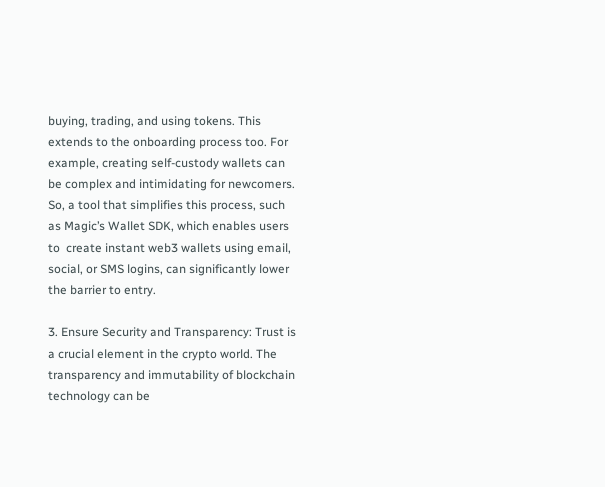buying, trading, and using tokens. This extends to the onboarding process too. For example, creating self-custody wallets can be complex and intimidating for newcomers. So, a tool that simplifies this process, such as Magic’s Wallet SDK, which enables users to  create instant web3 wallets using email, social, or SMS logins, can significantly lower the barrier to entry.

3. Ensure Security and Transparency: Trust is a crucial element in the crypto world. The transparency and immutability of blockchain technology can be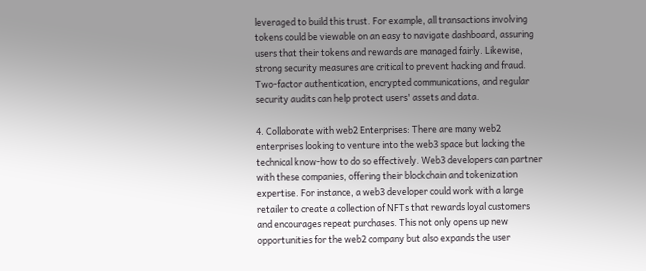leveraged to build this trust. For example, all transactions involving tokens could be viewable on an easy to navigate dashboard, assuring users that their tokens and rewards are managed fairly. Likewise, strong security measures are critical to prevent hacking and fraud. Two-factor authentication, encrypted communications, and regular security audits can help protect users' assets and data.

4. Collaborate with web2 Enterprises: There are many web2 enterprises looking to venture into the web3 space but lacking the technical know-how to do so effectively. Web3 developers can partner with these companies, offering their blockchain and tokenization expertise. For instance, a web3 developer could work with a large retailer to create a collection of NFTs that rewards loyal customers and encourages repeat purchases. This not only opens up new opportunities for the web2 company but also expands the user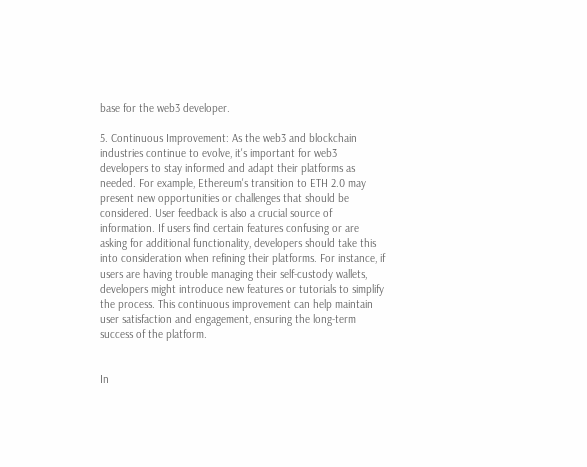base for the web3 developer.

5. Continuous Improvement: As the web3 and blockchain industries continue to evolve, it's important for web3 developers to stay informed and adapt their platforms as needed. For example, Ethereum's transition to ETH 2.0 may present new opportunities or challenges that should be considered. User feedback is also a crucial source of information. If users find certain features confusing or are asking for additional functionality, developers should take this into consideration when refining their platforms. For instance, if users are having trouble managing their self-custody wallets, developers might introduce new features or tutorials to simplify the process. This continuous improvement can help maintain user satisfaction and engagement, ensuring the long-term success of the platform.


In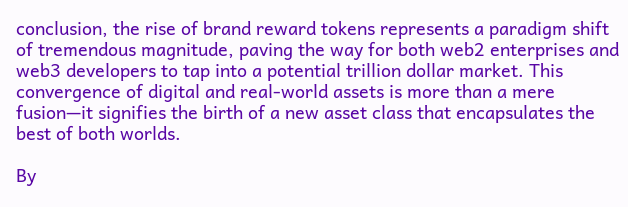conclusion, the rise of brand reward tokens represents a paradigm shift of tremendous magnitude, paving the way for both web2 enterprises and web3 developers to tap into a potential trillion dollar market. This convergence of digital and real-world assets is more than a mere fusion—it signifies the birth of a new asset class that encapsulates the best of both worlds.

By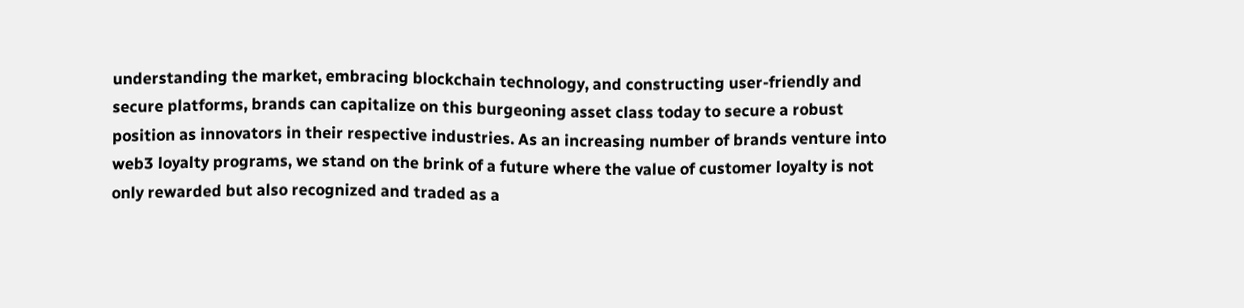understanding the market, embracing blockchain technology, and constructing user-friendly and secure platforms, brands can capitalize on this burgeoning asset class today to secure a robust position as innovators in their respective industries. As an increasing number of brands venture into web3 loyalty programs, we stand on the brink of a future where the value of customer loyalty is not only rewarded but also recognized and traded as a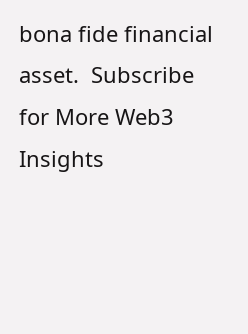bona fide financial asset.  Subscribe for More Web3 Insights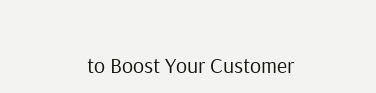to Boost Your Customer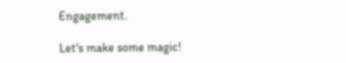Engagement.

Let's make some magic!